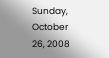Sunday, October 26, 2008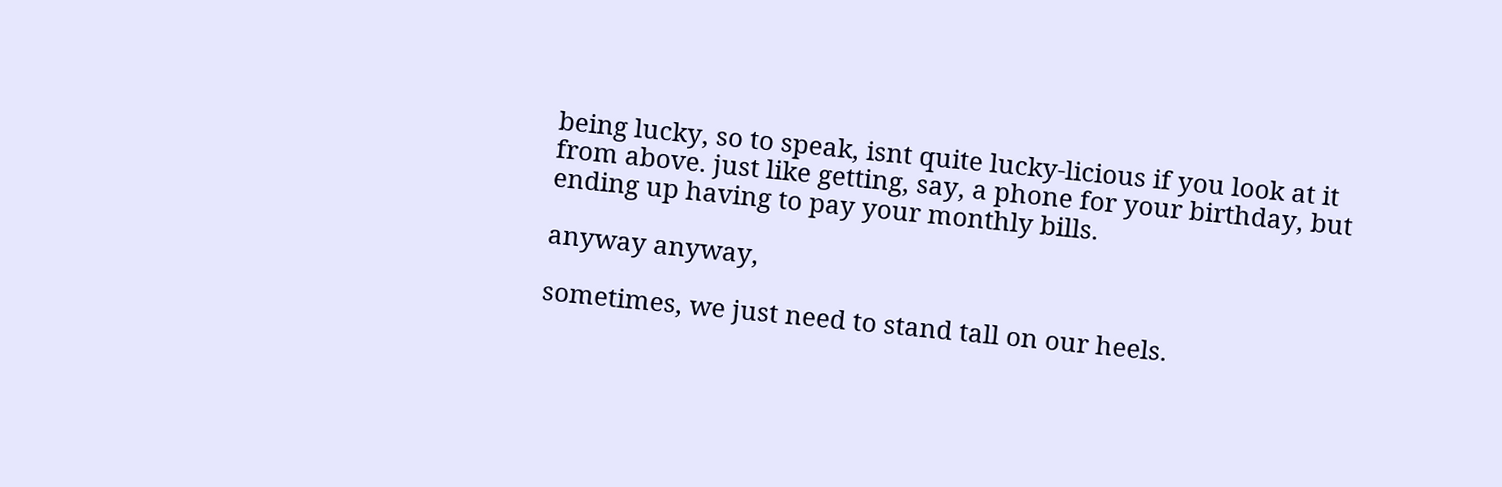being lucky, so to speak, isnt quite lucky-licious if you look at it from above. just like getting, say, a phone for your birthday, but ending up having to pay your monthly bills.

anyway anyway,

sometimes, we just need to stand tall on our heels.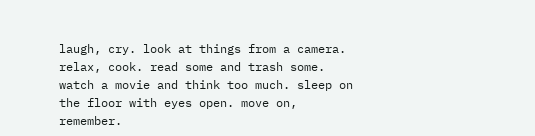laugh, cry. look at things from a camera. relax, cook. read some and trash some. watch a movie and think too much. sleep on the floor with eyes open. move on, remember.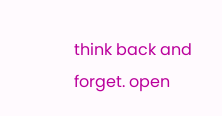think back and forget. open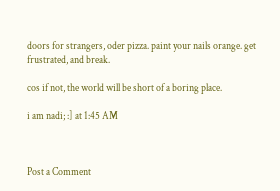doors for strangers, oder pizza. paint your nails orange. get frustrated, and break.

cos if not, the world will be short of a boring place.

i am nadi; :] at 1:45 AM



Post a Comment